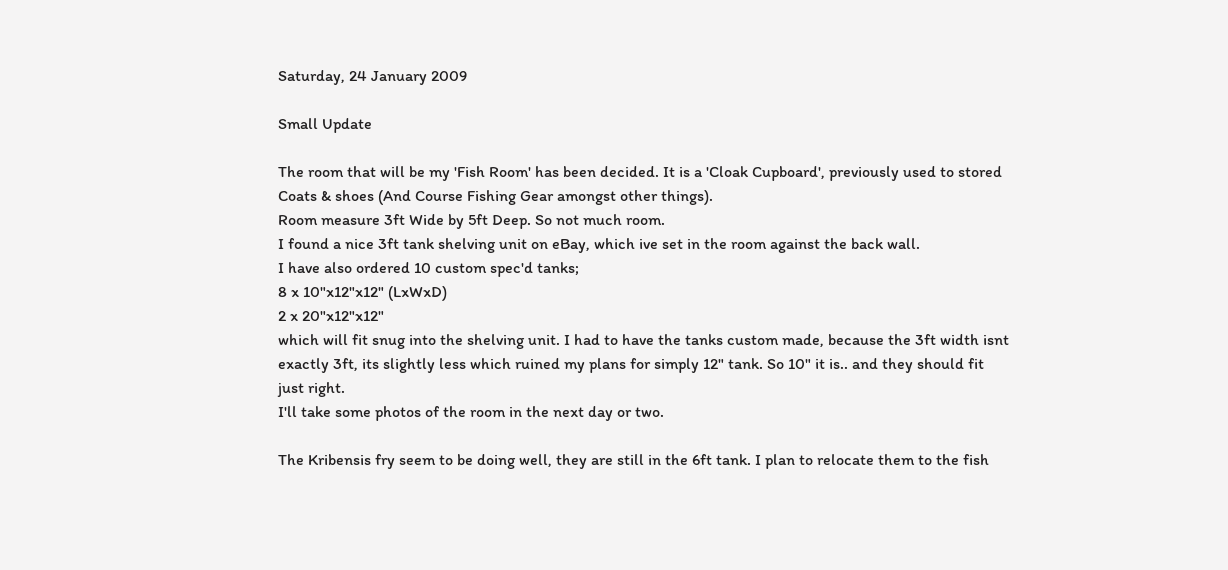Saturday, 24 January 2009

Small Update

The room that will be my 'Fish Room' has been decided. It is a 'Cloak Cupboard', previously used to stored Coats & shoes (And Course Fishing Gear amongst other things).
Room measure 3ft Wide by 5ft Deep. So not much room.
I found a nice 3ft tank shelving unit on eBay, which ive set in the room against the back wall.
I have also ordered 10 custom spec'd tanks;
8 x 10"x12"x12" (LxWxD)
2 x 20"x12"x12"
which will fit snug into the shelving unit. I had to have the tanks custom made, because the 3ft width isnt exactly 3ft, its slightly less which ruined my plans for simply 12" tank. So 10" it is.. and they should fit just right.
I'll take some photos of the room in the next day or two.

The Kribensis fry seem to be doing well, they are still in the 6ft tank. I plan to relocate them to the fish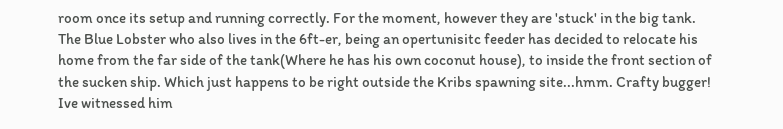room once its setup and running correctly. For the moment, however they are 'stuck' in the big tank.
The Blue Lobster who also lives in the 6ft-er, being an opertunisitc feeder has decided to relocate his home from the far side of the tank(Where he has his own coconut house), to inside the front section of the sucken ship. Which just happens to be right outside the Kribs spawning site...hmm. Crafty bugger! Ive witnessed him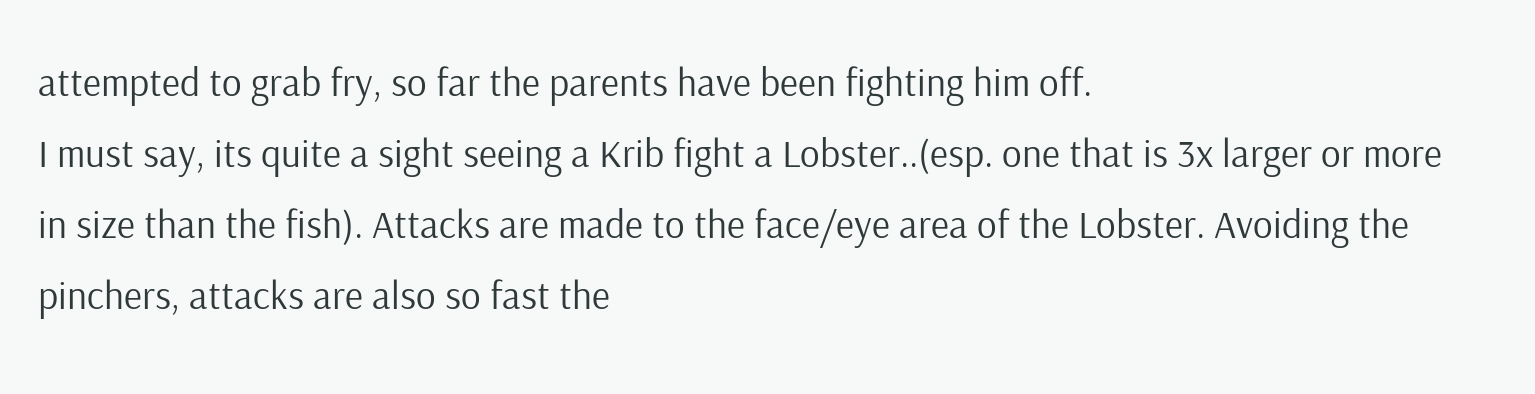attempted to grab fry, so far the parents have been fighting him off.
I must say, its quite a sight seeing a Krib fight a Lobster..(esp. one that is 3x larger or more in size than the fish). Attacks are made to the face/eye area of the Lobster. Avoiding the pinchers, attacks are also so fast the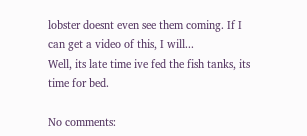lobster doesnt even see them coming. If I can get a video of this, I will...
Well, its late time ive fed the fish tanks, its time for bed.

No comments: